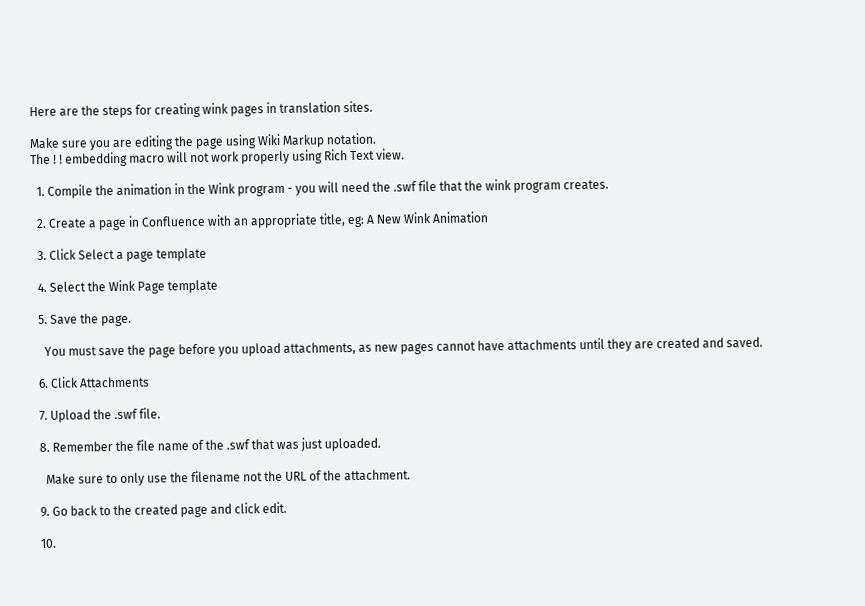Here are the steps for creating wink pages in translation sites.

Make sure you are editing the page using Wiki Markup notation.
The ! ! embedding macro will not work properly using Rich Text view.

  1. Compile the animation in the Wink program - you will need the .swf file that the wink program creates.

  2. Create a page in Confluence with an appropriate title, eg: A New Wink Animation

  3. Click Select a page template

  4. Select the Wink Page template

  5. Save the page.

    You must save the page before you upload attachments, as new pages cannot have attachments until they are created and saved.

  6. Click Attachments

  7. Upload the .swf file.

  8. Remember the file name of the .swf that was just uploaded.

    Make sure to only use the filename not the URL of the attachment.

  9. Go back to the created page and click edit.

  10.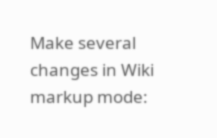Make several changes in Wiki markup mode: